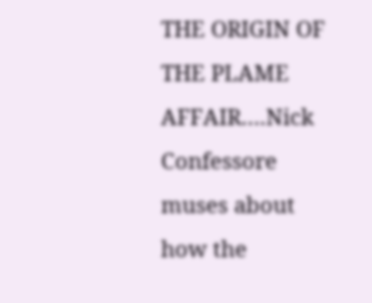THE ORIGIN OF THE PLAME AFFAIR….Nick Confessore muses about how the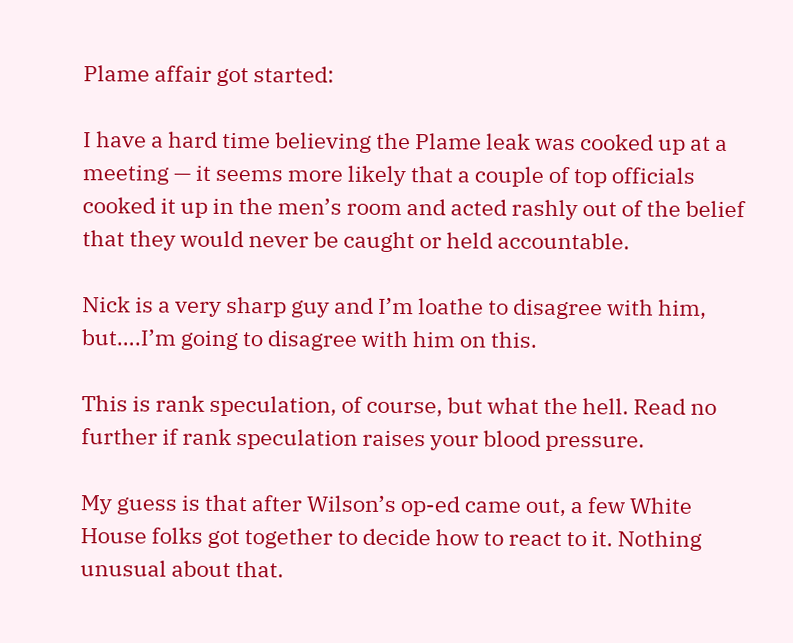Plame affair got started:

I have a hard time believing the Plame leak was cooked up at a meeting — it seems more likely that a couple of top officials cooked it up in the men’s room and acted rashly out of the belief that they would never be caught or held accountable.

Nick is a very sharp guy and I’m loathe to disagree with him, but….I’m going to disagree with him on this.

This is rank speculation, of course, but what the hell. Read no further if rank speculation raises your blood pressure.

My guess is that after Wilson’s op-ed came out, a few White House folks got together to decide how to react to it. Nothing unusual about that.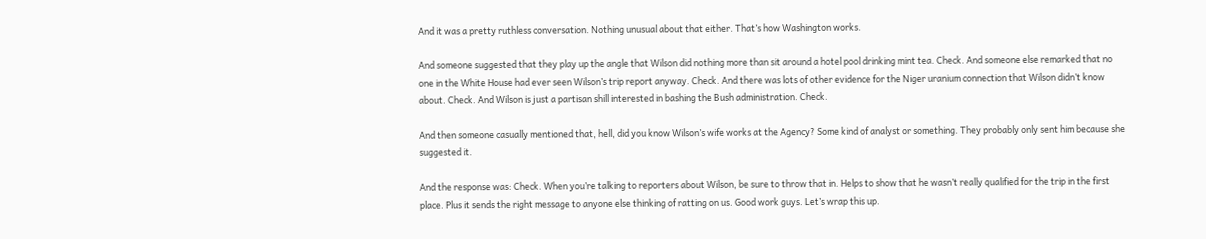And it was a pretty ruthless conversation. Nothing unusual about that either. That’s how Washington works.

And someone suggested that they play up the angle that Wilson did nothing more than sit around a hotel pool drinking mint tea. Check. And someone else remarked that no one in the White House had ever seen Wilson’s trip report anyway. Check. And there was lots of other evidence for the Niger uranium connection that Wilson didn’t know about. Check. And Wilson is just a partisan shill interested in bashing the Bush administration. Check.

And then someone casually mentioned that, hell, did you know Wilson’s wife works at the Agency? Some kind of analyst or something. They probably only sent him because she suggested it.

And the response was: Check. When you’re talking to reporters about Wilson, be sure to throw that in. Helps to show that he wasn’t really qualified for the trip in the first place. Plus it sends the right message to anyone else thinking of ratting on us. Good work guys. Let’s wrap this up.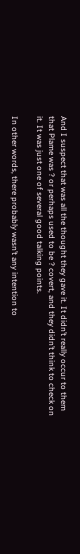And I suspect that was all the thought they gave it. It didn’t really occur to them that Plame was ? or perhaps used to be ? covert, and they didn’t think to check on it. It was just one of several good talking points.

In other words, there probably wasn’t any intention to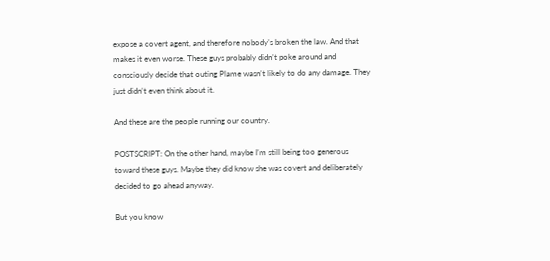expose a covert agent, and therefore nobody’s broken the law. And that makes it even worse. These guys probably didn’t poke around and consciously decide that outing Plame wasn’t likely to do any damage. They just didn’t even think about it.

And these are the people running our country.

POSTSCRIPT: On the other hand, maybe I’m still being too generous toward these guys. Maybe they did know she was covert and deliberately decided to go ahead anyway.

But you know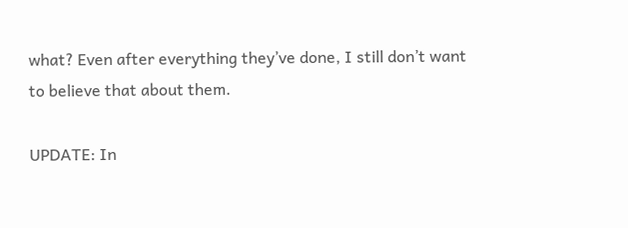what? Even after everything they’ve done, I still don’t want to believe that about them.

UPDATE: In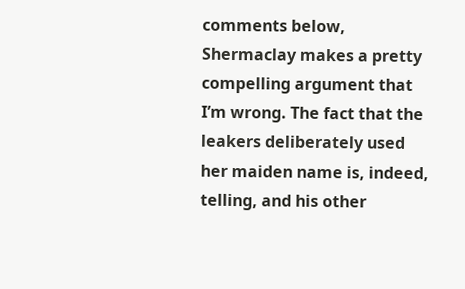comments below, Shermaclay makes a pretty compelling argument that I’m wrong. The fact that the leakers deliberately used her maiden name is, indeed, telling, and his other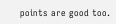points are good too.